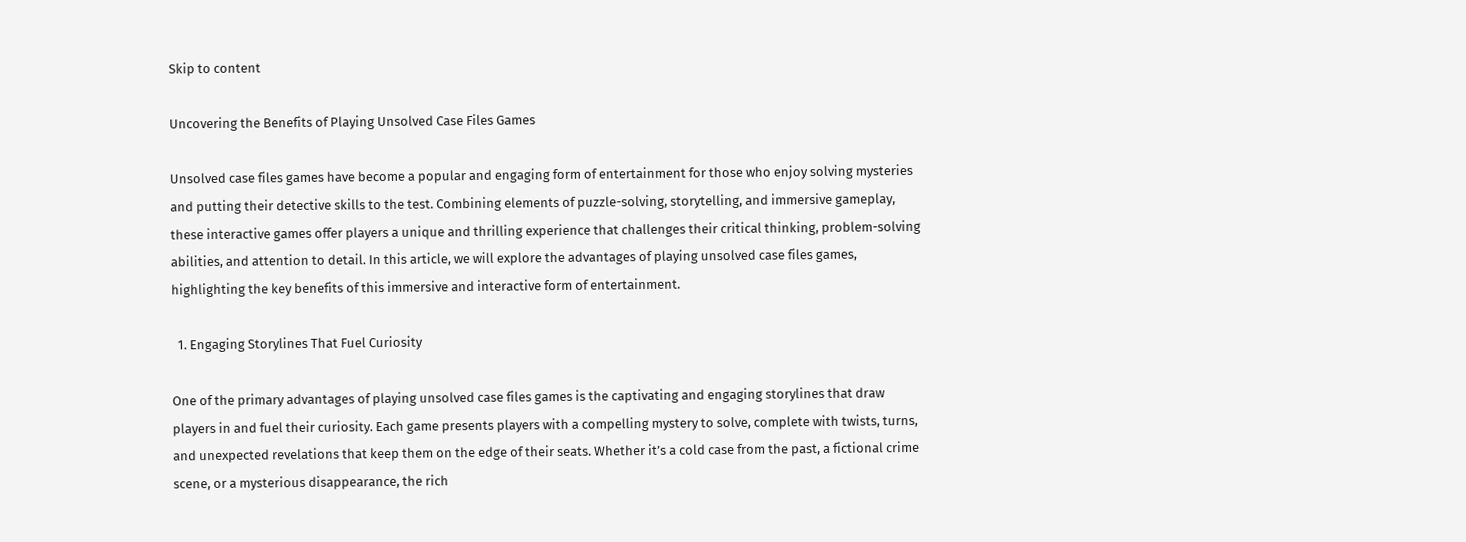Skip to content

Uncovering the Benefits of Playing Unsolved Case Files Games

Unsolved case files games have become a popular and engaging form of entertainment for those who enjoy solving mysteries and putting their detective skills to the test. Combining elements of puzzle-solving, storytelling, and immersive gameplay, these interactive games offer players a unique and thrilling experience that challenges their critical thinking, problem-solving abilities, and attention to detail. In this article, we will explore the advantages of playing unsolved case files games, highlighting the key benefits of this immersive and interactive form of entertainment.

  1. Engaging Storylines That Fuel Curiosity

One of the primary advantages of playing unsolved case files games is the captivating and engaging storylines that draw players in and fuel their curiosity. Each game presents players with a compelling mystery to solve, complete with twists, turns, and unexpected revelations that keep them on the edge of their seats. Whether it’s a cold case from the past, a fictional crime scene, or a mysterious disappearance, the rich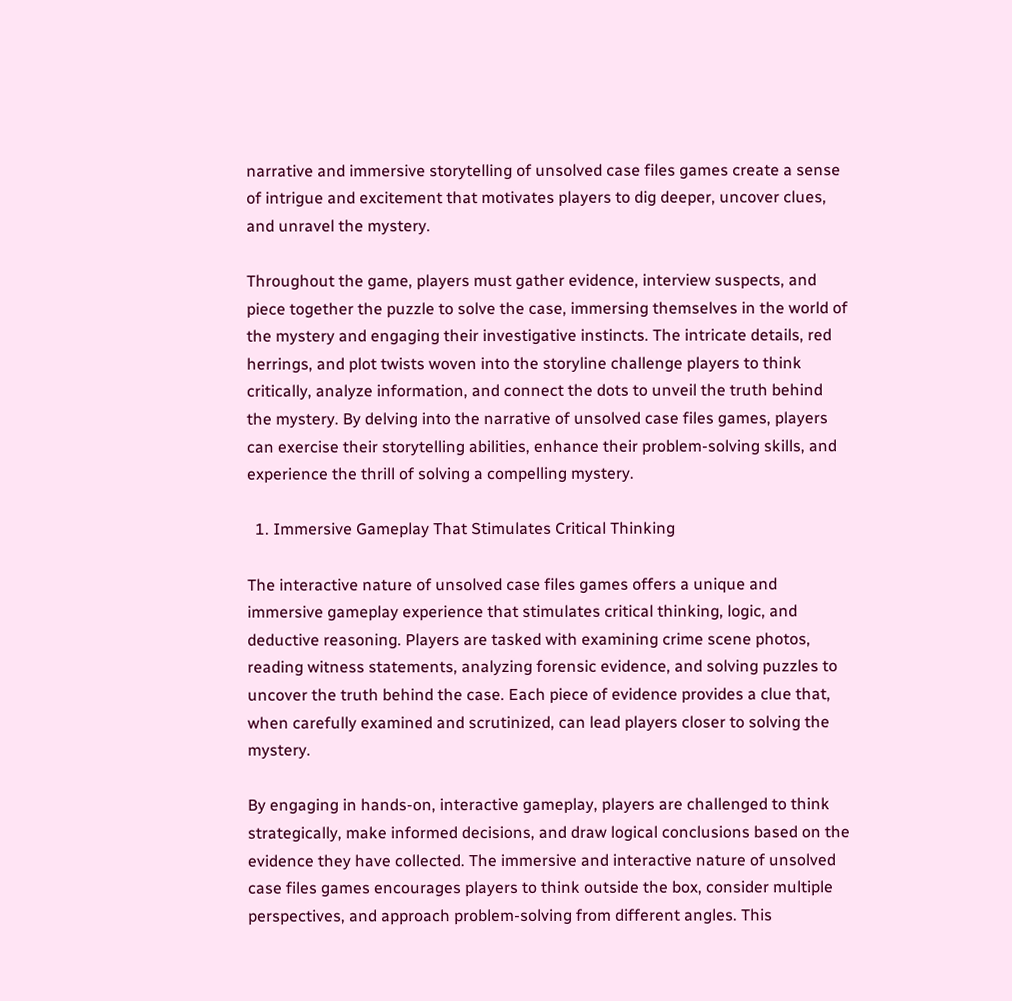narrative and immersive storytelling of unsolved case files games create a sense of intrigue and excitement that motivates players to dig deeper, uncover clues, and unravel the mystery.

Throughout the game, players must gather evidence, interview suspects, and piece together the puzzle to solve the case, immersing themselves in the world of the mystery and engaging their investigative instincts. The intricate details, red herrings, and plot twists woven into the storyline challenge players to think critically, analyze information, and connect the dots to unveil the truth behind the mystery. By delving into the narrative of unsolved case files games, players can exercise their storytelling abilities, enhance their problem-solving skills, and experience the thrill of solving a compelling mystery.

  1. Immersive Gameplay That Stimulates Critical Thinking

The interactive nature of unsolved case files games offers a unique and immersive gameplay experience that stimulates critical thinking, logic, and deductive reasoning. Players are tasked with examining crime scene photos, reading witness statements, analyzing forensic evidence, and solving puzzles to uncover the truth behind the case. Each piece of evidence provides a clue that, when carefully examined and scrutinized, can lead players closer to solving the mystery.

By engaging in hands-on, interactive gameplay, players are challenged to think strategically, make informed decisions, and draw logical conclusions based on the evidence they have collected. The immersive and interactive nature of unsolved case files games encourages players to think outside the box, consider multiple perspectives, and approach problem-solving from different angles. This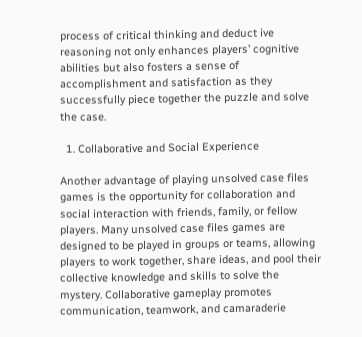process of critical thinking and deduct ive reasoning not only enhances players’ cognitive abilities but also fosters a sense of accomplishment and satisfaction as they successfully piece together the puzzle and solve the case.

  1. Collaborative and Social Experience

Another advantage of playing unsolved case files games is the opportunity for collaboration and social interaction with friends, family, or fellow players. Many unsolved case files games are designed to be played in groups or teams, allowing players to work together, share ideas, and pool their collective knowledge and skills to solve the mystery. Collaborative gameplay promotes communication, teamwork, and camaraderie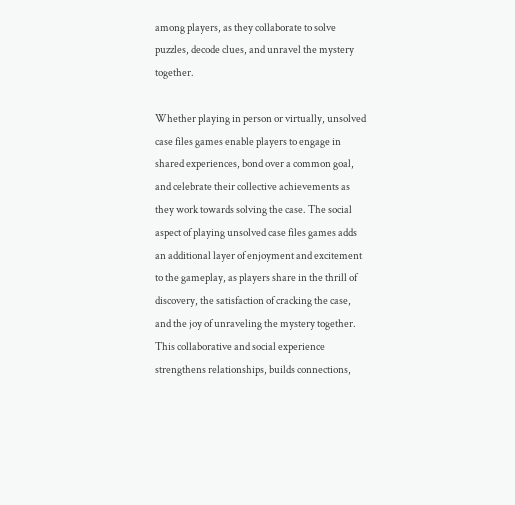among players, as they collaborate to solve puzzles, decode clues, and unravel the mystery together.

Whether playing in person or virtually, unsolved case files games enable players to engage in shared experiences, bond over a common goal, and celebrate their collective achievements as they work towards solving the case. The social aspect of playing unsolved case files games adds an additional layer of enjoyment and excitement to the gameplay, as players share in the thrill of discovery, the satisfaction of cracking the case, and the joy of unraveling the mystery together. This collaborative and social experience strengthens relationships, builds connections,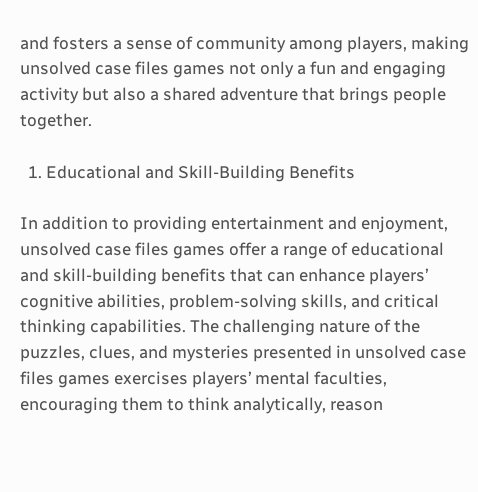and fosters a sense of community among players, making unsolved case files games not only a fun and engaging activity but also a shared adventure that brings people together.

  1. Educational and Skill-Building Benefits

In addition to providing entertainment and enjoyment, unsolved case files games offer a range of educational and skill-building benefits that can enhance players’ cognitive abilities, problem-solving skills, and critical thinking capabilities. The challenging nature of the puzzles, clues, and mysteries presented in unsolved case files games exercises players’ mental faculties, encouraging them to think analytically, reason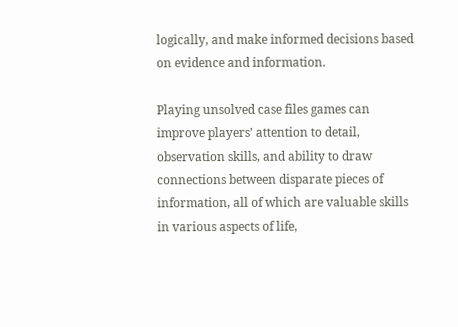logically, and make informed decisions based on evidence and information.

Playing unsolved case files games can improve players’ attention to detail, observation skills, and ability to draw connections between disparate pieces of information, all of which are valuable skills in various aspects of life,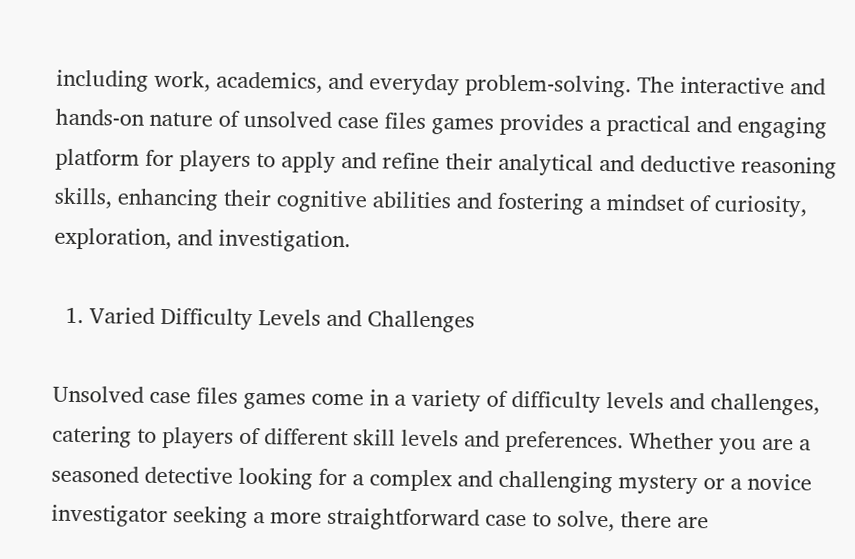including work, academics, and everyday problem-solving. The interactive and hands-on nature of unsolved case files games provides a practical and engaging platform for players to apply and refine their analytical and deductive reasoning skills, enhancing their cognitive abilities and fostering a mindset of curiosity, exploration, and investigation.

  1. Varied Difficulty Levels and Challenges

Unsolved case files games come in a variety of difficulty levels and challenges, catering to players of different skill levels and preferences. Whether you are a seasoned detective looking for a complex and challenging mystery or a novice investigator seeking a more straightforward case to solve, there are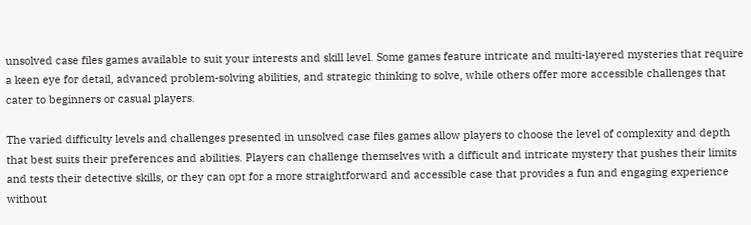unsolved case files games available to suit your interests and skill level. Some games feature intricate and multi-layered mysteries that require a keen eye for detail, advanced problem-solving abilities, and strategic thinking to solve, while others offer more accessible challenges that cater to beginners or casual players.

The varied difficulty levels and challenges presented in unsolved case files games allow players to choose the level of complexity and depth that best suits their preferences and abilities. Players can challenge themselves with a difficult and intricate mystery that pushes their limits and tests their detective skills, or they can opt for a more straightforward and accessible case that provides a fun and engaging experience without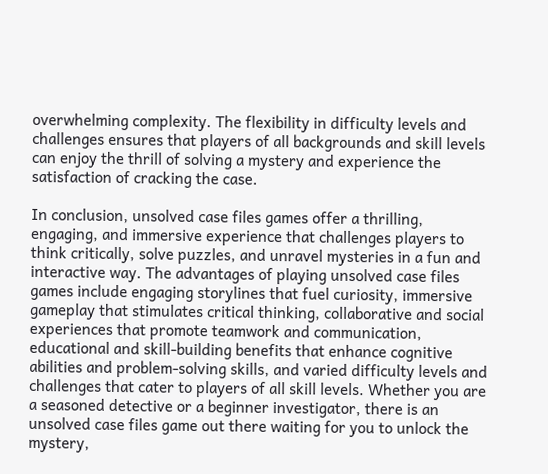overwhelming complexity. The flexibility in difficulty levels and challenges ensures that players of all backgrounds and skill levels can enjoy the thrill of solving a mystery and experience the satisfaction of cracking the case.

In conclusion, unsolved case files games offer a thrilling, engaging, and immersive experience that challenges players to think critically, solve puzzles, and unravel mysteries in a fun and interactive way. The advantages of playing unsolved case files games include engaging storylines that fuel curiosity, immersive gameplay that stimulates critical thinking, collaborative and social experiences that promote teamwork and communication, educational and skill-building benefits that enhance cognitive abilities and problem-solving skills, and varied difficulty levels and challenges that cater to players of all skill levels. Whether you are a seasoned detective or a beginner investigator, there is an unsolved case files game out there waiting for you to unlock the mystery,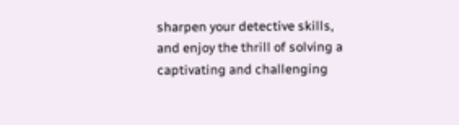sharpen your detective skills, and enjoy the thrill of solving a captivating and challenging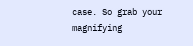case. So grab your magnifying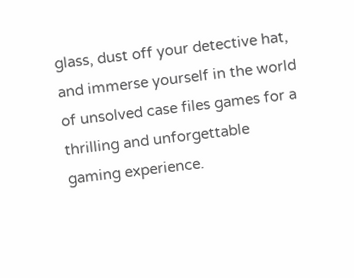glass, dust off your detective hat, and immerse yourself in the world of unsolved case files games for a thrilling and unforgettable gaming experience.